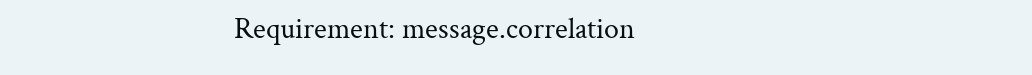Requirement: message.correlation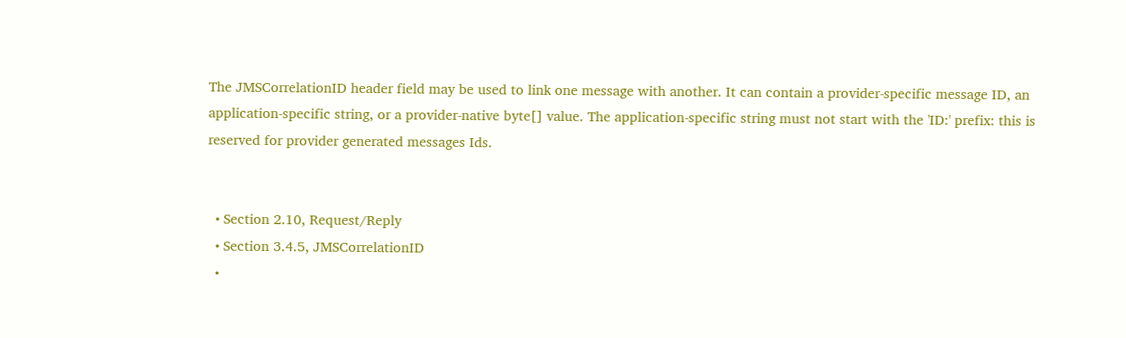The JMSCorrelationID header field may be used to link one message with another. It can contain a provider-specific message ID, an application-specific string, or a provider-native byte[] value. The application-specific string must not start with the 'ID:' prefix: this is reserved for provider generated messages Ids.


  • Section 2.10, Request/Reply
  • Section 3.4.5, JMSCorrelationID
  •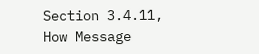Section 3.4.11, How Message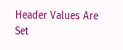Header Values Are Set